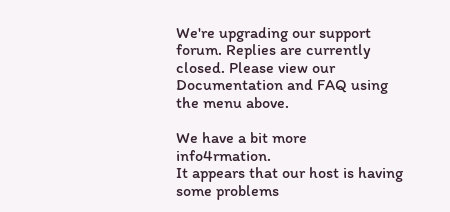We're upgrading our support forum. Replies are currently closed. Please view our Documentation and FAQ using the menu above.

We have a bit more info4rmation.
It appears that our host is having some problems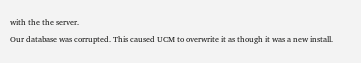with the the server.
Our database was corrupted. This caused UCM to overwrite it as though it was a new install.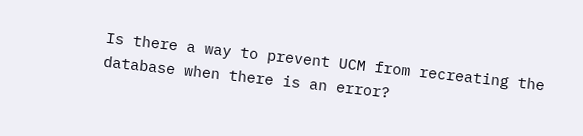Is there a way to prevent UCM from recreating the database when there is an error?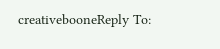creativebooneReply To: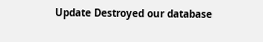Update Destroyed our database